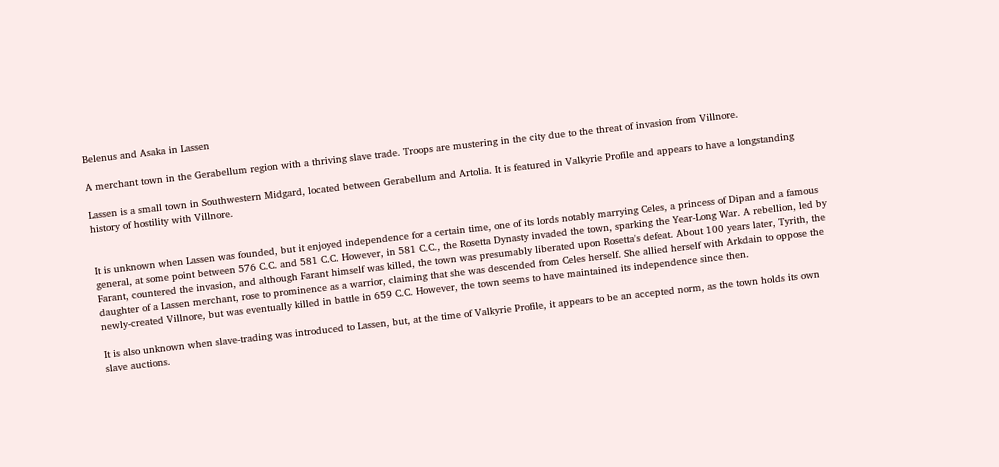Belenus and Asaka in Lassen

A merchant town in the Gerabellum region with a thriving slave trade. Troops are mustering in the city due to the threat of invasion from Villnore.

Lassen is a small town in Southwestern Midgard, located between Gerabellum and Artolia. It is featured in Valkyrie Profile and appears to have a longstanding history of hostility with Villnore.


It is unknown when Lassen was founded, but it enjoyed independence for a certain time, one of its lords notably marrying Celes, a princess of Dipan and a famous general, at some point between 576 C.C. and 581 C.C. However, in 581 C.C., the Rosetta Dynasty invaded the town, sparking the Year-Long War. A rebellion, led by Farant, countered the invasion, and although Farant himself was killed, the town was presumably liberated upon Rosetta's defeat. About 100 years later, Tyrith, the daughter of a Lassen merchant, rose to prominence as a warrior, claiming that she was descended from Celes herself. She allied herself with Arkdain to oppose the newly-created Villnore, but was eventually killed in battle in 659 C.C. However, the town seems to have maintained its independence since then.

It is also unknown when slave-trading was introduced to Lassen, but, at the time of Valkyrie Profile, it appears to be an accepted norm, as the town holds its own slave auctions.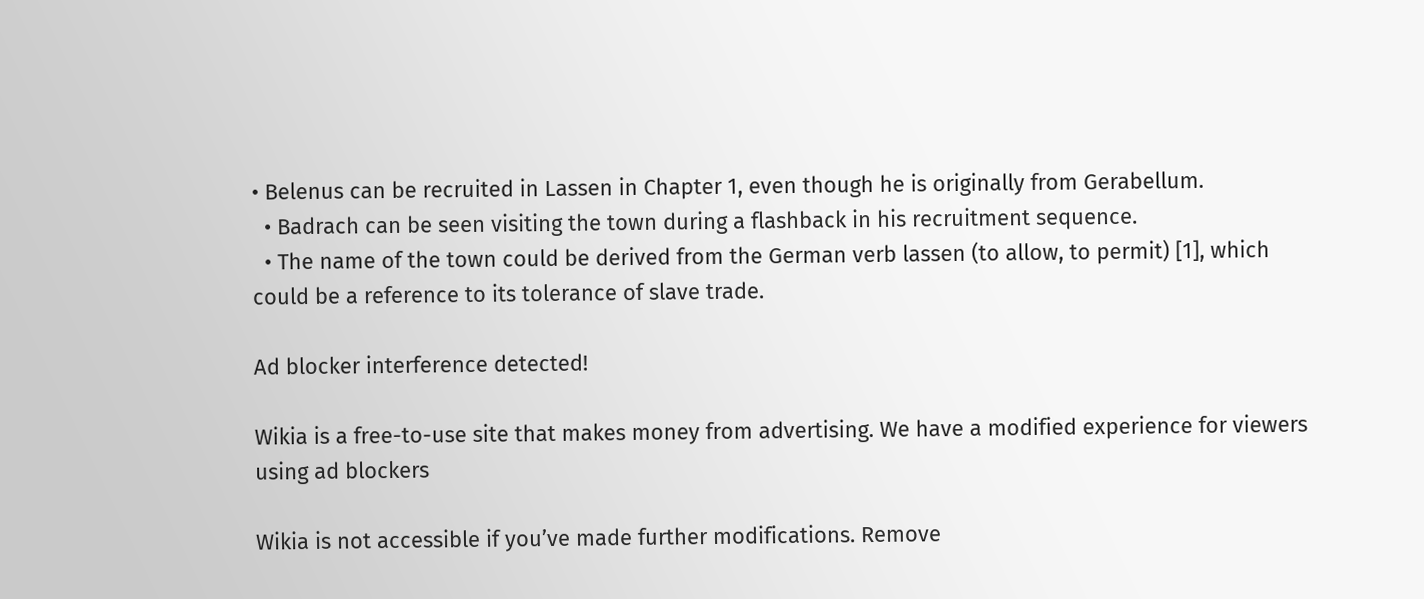• Belenus can be recruited in Lassen in Chapter 1, even though he is originally from Gerabellum.
  • Badrach can be seen visiting the town during a flashback in his recruitment sequence.
  • The name of the town could be derived from the German verb lassen (to allow, to permit) [1], which could be a reference to its tolerance of slave trade.

Ad blocker interference detected!

Wikia is a free-to-use site that makes money from advertising. We have a modified experience for viewers using ad blockers

Wikia is not accessible if you’ve made further modifications. Remove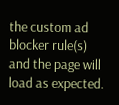the custom ad blocker rule(s) and the page will load as expected.